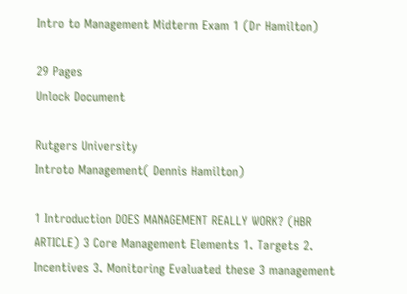Intro to Management Midterm Exam 1 (Dr Hamilton)

29 Pages
Unlock Document

Rutgers University
Introto Management( Dennis Hamilton)

1 Introduction DOES MANAGEMENT REALLY WORK? (HBR ARTICLE) 3 Core Management Elements 1. Targets 2. Incentives 3. Monitoring Evaluated these 3 management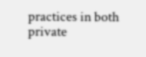practices in both private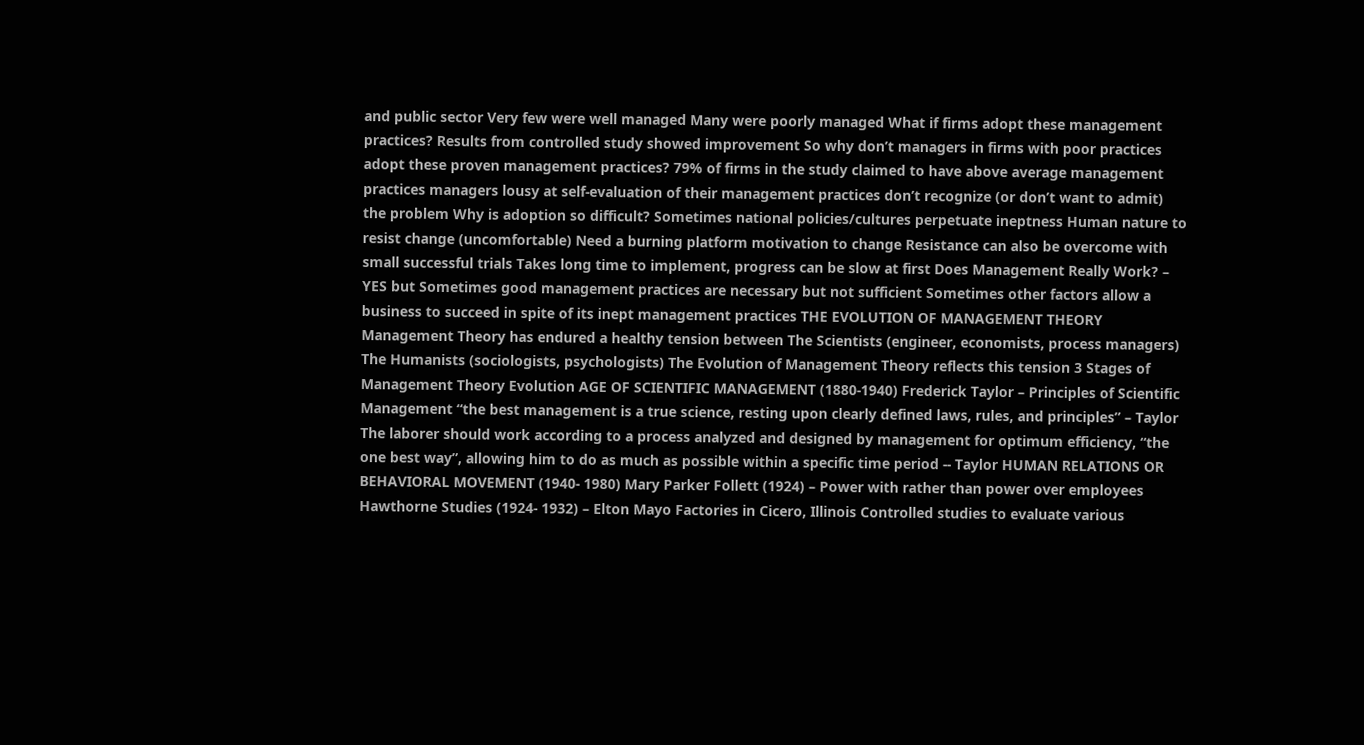and public sector Very few were well managed Many were poorly managed What if firms adopt these management practices? Results from controlled study showed improvement So why don’t managers in firms with poor practices adopt these proven management practices? 79% of firms in the study claimed to have above average management practices managers lousy at self-evaluation of their management practices don’t recognize (or don’t want to admit) the problem Why is adoption so difficult? Sometimes national policies/cultures perpetuate ineptness Human nature to resist change (uncomfortable) Need a burning platform motivation to change Resistance can also be overcome with small successful trials Takes long time to implement, progress can be slow at first Does Management Really Work? – YES but Sometimes good management practices are necessary but not sufficient Sometimes other factors allow a business to succeed in spite of its inept management practices THE EVOLUTION OF MANAGEMENT THEORY Management Theory has endured a healthy tension between The Scientists (engineer, economists, process managers) The Humanists (sociologists, psychologists) The Evolution of Management Theory reflects this tension 3 Stages of Management Theory Evolution AGE OF SCIENTIFIC MANAGEMENT (1880-1940) Frederick Taylor – Principles of Scientific Management “the best management is a true science, resting upon clearly defined laws, rules, and principles” – Taylor The laborer should work according to a process analyzed and designed by management for optimum efficiency, “the one best way”, allowing him to do as much as possible within a specific time period -- Taylor HUMAN RELATIONS OR BEHAVIORAL MOVEMENT (1940- 1980) Mary Parker Follett (1924) – Power with rather than power over employees Hawthorne Studies (1924- 1932) – Elton Mayo Factories in Cicero, Illinois Controlled studies to evaluate various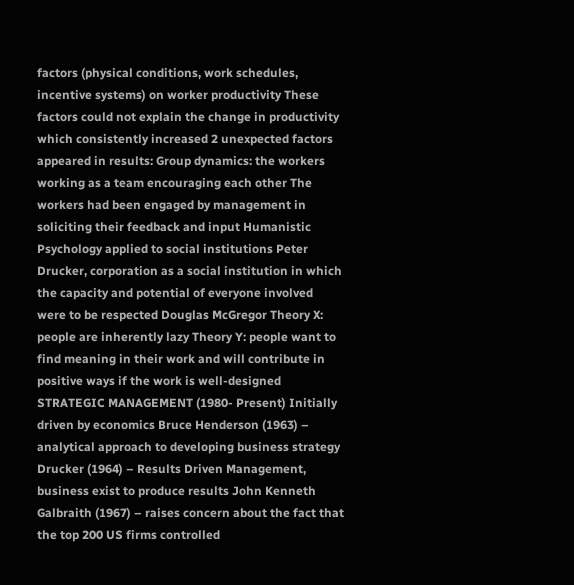factors (physical conditions, work schedules, incentive systems) on worker productivity These factors could not explain the change in productivity which consistently increased 2 unexpected factors appeared in results: Group dynamics: the workers working as a team encouraging each other The workers had been engaged by management in soliciting their feedback and input Humanistic Psychology applied to social institutions Peter Drucker, corporation as a social institution in which the capacity and potential of everyone involved were to be respected Douglas McGregor Theory X: people are inherently lazy Theory Y: people want to find meaning in their work and will contribute in positive ways if the work is well-designed STRATEGIC MANAGEMENT (1980- Present) Initially driven by economics Bruce Henderson (1963) – analytical approach to developing business strategy Drucker (1964) – Results Driven Management, business exist to produce results John Kenneth Galbraith (1967) – raises concern about the fact that the top 200 US firms controlled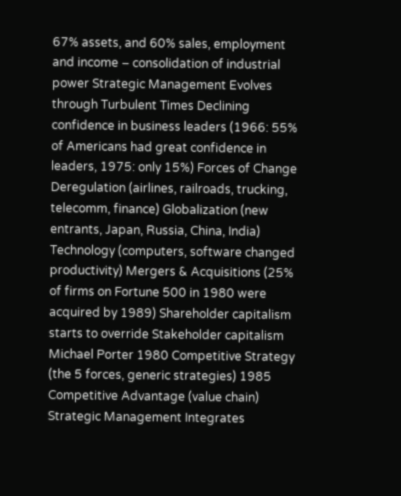67% assets, and 60% sales, employment and income – consolidation of industrial power Strategic Management Evolves through Turbulent Times Declining confidence in business leaders (1966: 55% of Americans had great confidence in leaders, 1975: only 15%) Forces of Change Deregulation (airlines, railroads, trucking, telecomm, finance) Globalization (new entrants, Japan, Russia, China, India) Technology (computers, software changed productivity) Mergers & Acquisitions (25% of firms on Fortune 500 in 1980 were acquired by 1989) Shareholder capitalism starts to override Stakeholder capitalism Michael Porter 1980 Competitive Strategy (the 5 forces, generic strategies) 1985 Competitive Advantage (value chain) Strategic Management Integrates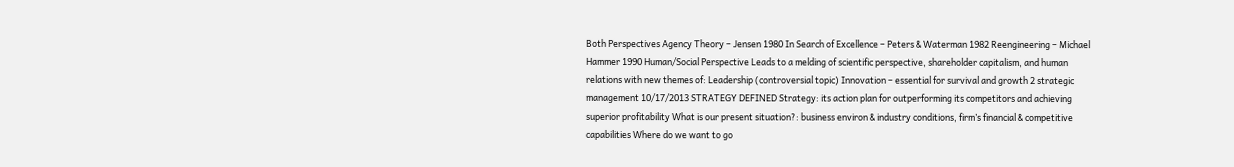Both Perspectives Agency Theory – Jensen 1980 In Search of Excellence – Peters & Waterman 1982 Reengineering – Michael Hammer 1990 Human/Social Perspective Leads to a melding of scientific perspective, shareholder capitalism, and human relations with new themes of: Leadership (controversial topic) Innovation – essential for survival and growth 2 strategic management 10/17/2013 STRATEGY DEFINED Strategy: its action plan for outperforming its competitors and achieving superior profitability What is our present situation?: business environ & industry conditions, firm’s financial & competitive capabilities Where do we want to go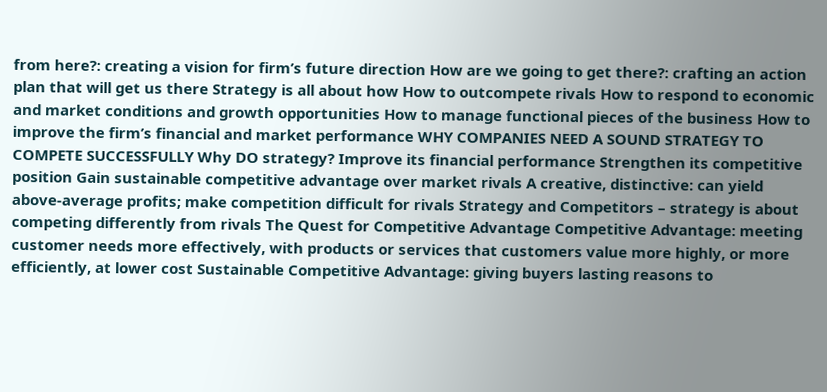from here?: creating a vision for firm’s future direction How are we going to get there?: crafting an action plan that will get us there Strategy is all about how How to outcompete rivals How to respond to economic and market conditions and growth opportunities How to manage functional pieces of the business How to improve the firm’s financial and market performance WHY COMPANIES NEED A SOUND STRATEGY TO COMPETE SUCCESSFULLY Why DO strategy? Improve its financial performance Strengthen its competitive position Gain sustainable competitive advantage over market rivals A creative, distinctive: can yield above-average profits; make competition difficult for rivals Strategy and Competitors – strategy is about competing differently from rivals The Quest for Competitive Advantage Competitive Advantage: meeting customer needs more effectively, with products or services that customers value more highly, or more efficiently, at lower cost Sustainable Competitive Advantage: giving buyers lasting reasons to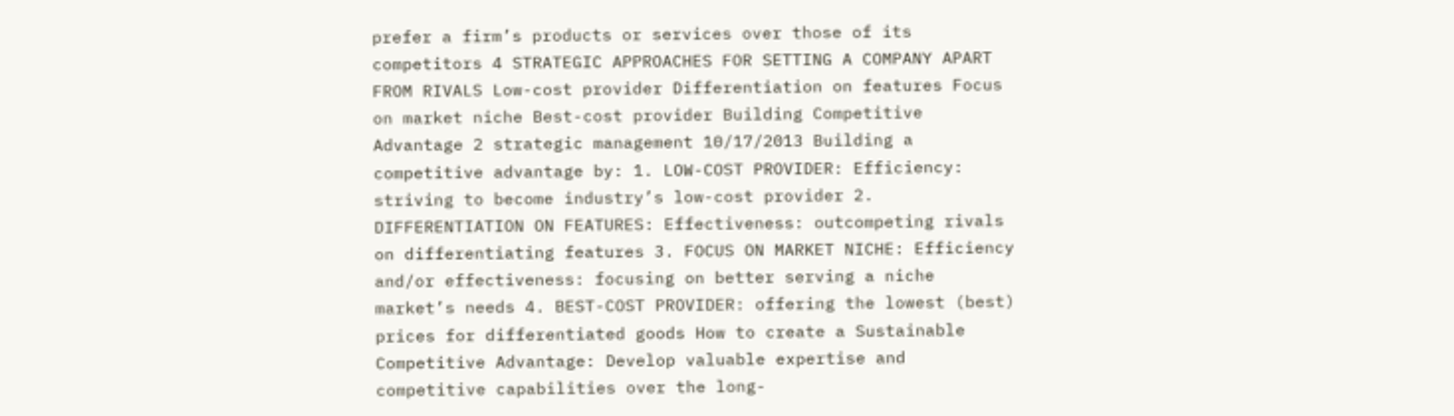prefer a firm’s products or services over those of its competitors 4 STRATEGIC APPROACHES FOR SETTING A COMPANY APART FROM RIVALS Low-cost provider Differentiation on features Focus on market niche Best-cost provider Building Competitive Advantage 2 strategic management 10/17/2013 Building a competitive advantage by: 1. LOW-COST PROVIDER: Efficiency: striving to become industry’s low-cost provider 2. DIFFERENTIATION ON FEATURES: Effectiveness: outcompeting rivals on differentiating features 3. FOCUS ON MARKET NICHE: Efficiency and/or effectiveness: focusing on better serving a niche market’s needs 4. BEST-COST PROVIDER: offering the lowest (best) prices for differentiated goods How to create a Sustainable Competitive Advantage: Develop valuable expertise and competitive capabilities over the long-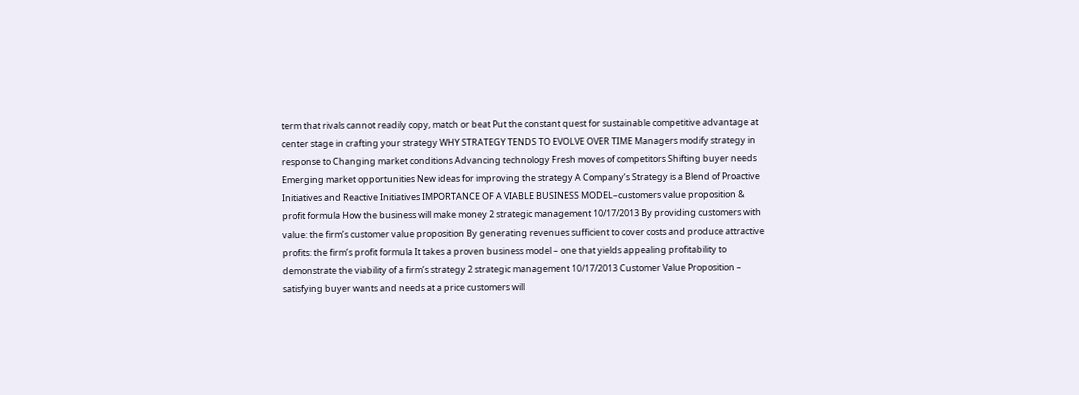term that rivals cannot readily copy, match or beat Put the constant quest for sustainable competitive advantage at center stage in crafting your strategy WHY STRATEGY TENDS TO EVOLVE OVER TIME Managers modify strategy in response to Changing market conditions Advancing technology Fresh moves of competitors Shifting buyer needs Emerging market opportunities New ideas for improving the strategy A Company’s Strategy is a Blend of Proactive Initiatives and Reactive Initiatives IMPORTANCE OF A VIABLE BUSINESS MODEL–customers value proposition & profit formula How the business will make money 2 strategic management 10/17/2013 By providing customers with value: the firm’s customer value proposition By generating revenues sufficient to cover costs and produce attractive profits: the firm’s profit formula It takes a proven business model – one that yields appealing profitability to demonstrate the viability of a firm’s strategy 2 strategic management 10/17/2013 Customer Value Proposition – satisfying buyer wants and needs at a price customers will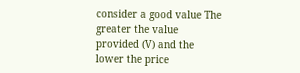consider a good value The greater the value provided (V) and the lower the price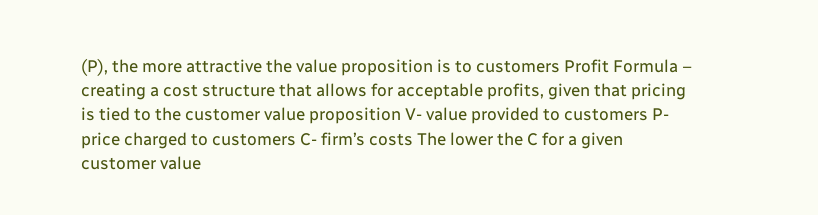(P), the more attractive the value proposition is to customers Profit Formula – creating a cost structure that allows for acceptable profits, given that pricing is tied to the customer value proposition V- value provided to customers P- price charged to customers C- firm’s costs The lower the C for a given customer value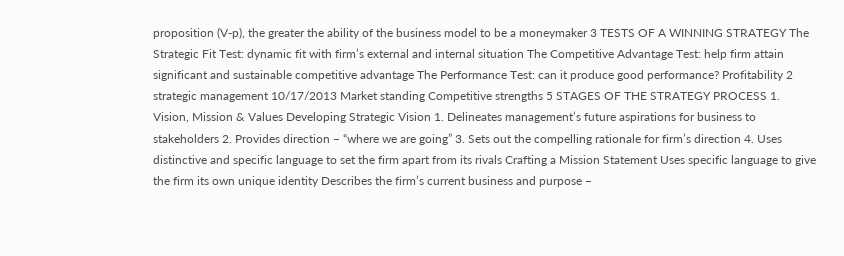proposition (V-p), the greater the ability of the business model to be a moneymaker 3 TESTS OF A WINNING STRATEGY The Strategic Fit Test: dynamic fit with firm’s external and internal situation The Competitive Advantage Test: help firm attain significant and sustainable competitive advantage The Performance Test: can it produce good performance? Profitability 2 strategic management 10/17/2013 Market standing Competitive strengths 5 STAGES OF THE STRATEGY PROCESS 1. Vision, Mission & Values Developing Strategic Vision 1. Delineates management’s future aspirations for business to stakeholders 2. Provides direction – “where we are going” 3. Sets out the compelling rationale for firm’s direction 4. Uses distinctive and specific language to set the firm apart from its rivals Crafting a Mission Statement Uses specific language to give the firm its own unique identity Describes the firm’s current business and purpose –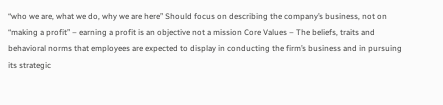“who we are, what we do, why we are here” Should focus on describing the company’s business, not on “making a profit” – earning a profit is an objective not a mission Core Values – The beliefs, traits and behavioral norms that employees are expected to display in conducting the firm’s business and in pursuing its strategic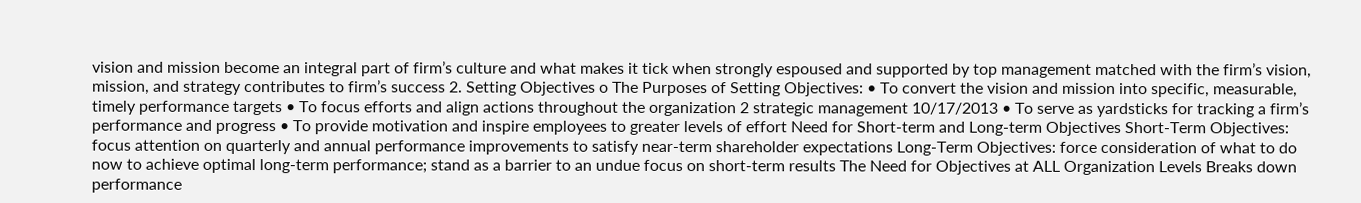vision and mission become an integral part of firm’s culture and what makes it tick when strongly espoused and supported by top management matched with the firm’s vision, mission, and strategy contributes to firm’s success 2. Setting Objectives o The Purposes of Setting Objectives: • To convert the vision and mission into specific, measurable, timely performance targets • To focus efforts and align actions throughout the organization 2 strategic management 10/17/2013 • To serve as yardsticks for tracking a firm’s performance and progress • To provide motivation and inspire employees to greater levels of effort Need for Short-term and Long-term Objectives Short-Term Objectives: focus attention on quarterly and annual performance improvements to satisfy near-term shareholder expectations Long-Term Objectives: force consideration of what to do now to achieve optimal long-term performance; stand as a barrier to an undue focus on short-term results The Need for Objectives at ALL Organization Levels Breaks down performance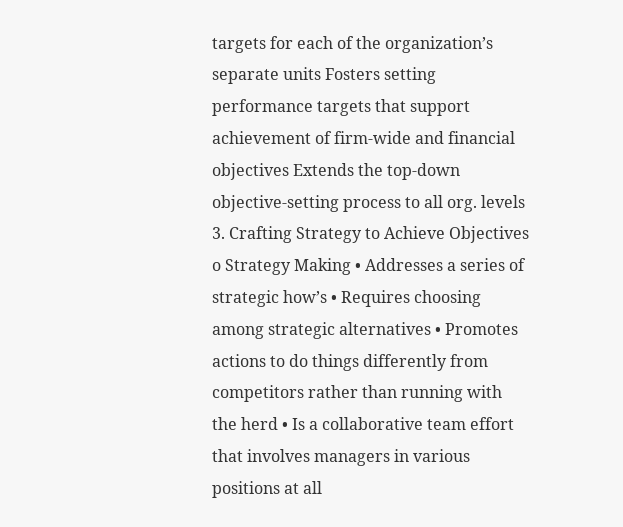targets for each of the organization’s separate units Fosters setting performance targets that support achievement of firm-wide and financial objectives Extends the top-down objective-setting process to all org. levels 3. Crafting Strategy to Achieve Objectives o Strategy Making • Addresses a series of strategic how’s • Requires choosing among strategic alternatives • Promotes actions to do things differently from competitors rather than running with the herd • Is a collaborative team effort that involves managers in various positions at all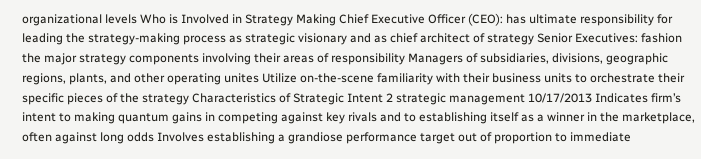organizational levels Who is Involved in Strategy Making Chief Executive Officer (CEO): has ultimate responsibility for leading the strategy-making process as strategic visionary and as chief architect of strategy Senior Executives: fashion the major strategy components involving their areas of responsibility Managers of subsidiaries, divisions, geographic regions, plants, and other operating unites Utilize on-the-scene familiarity with their business units to orchestrate their specific pieces of the strategy Characteristics of Strategic Intent 2 strategic management 10/17/2013 Indicates firm’s intent to making quantum gains in competing against key rivals and to establishing itself as a winner in the marketplace, often against long odds Involves establishing a grandiose performance target out of proportion to immediate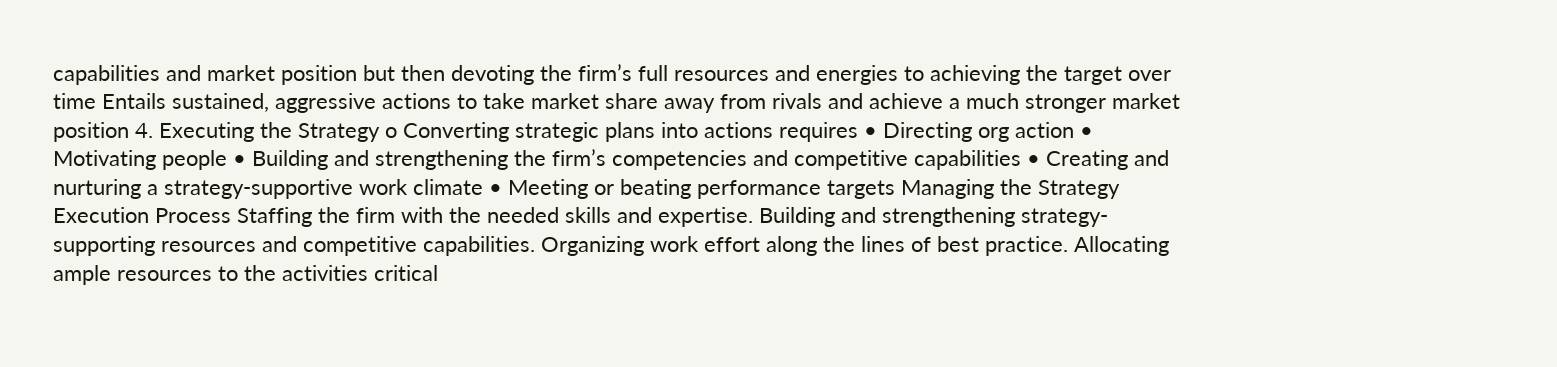capabilities and market position but then devoting the firm’s full resources and energies to achieving the target over time Entails sustained, aggressive actions to take market share away from rivals and achieve a much stronger market position 4. Executing the Strategy o Converting strategic plans into actions requires • Directing org action • Motivating people • Building and strengthening the firm’s competencies and competitive capabilities • Creating and nurturing a strategy-supportive work climate • Meeting or beating performance targets Managing the Strategy Execution Process Staffing the firm with the needed skills and expertise. Building and strengthening strategy-supporting resources and competitive capabilities. Organizing work effort along the lines of best practice. Allocating ample resources to the activities critical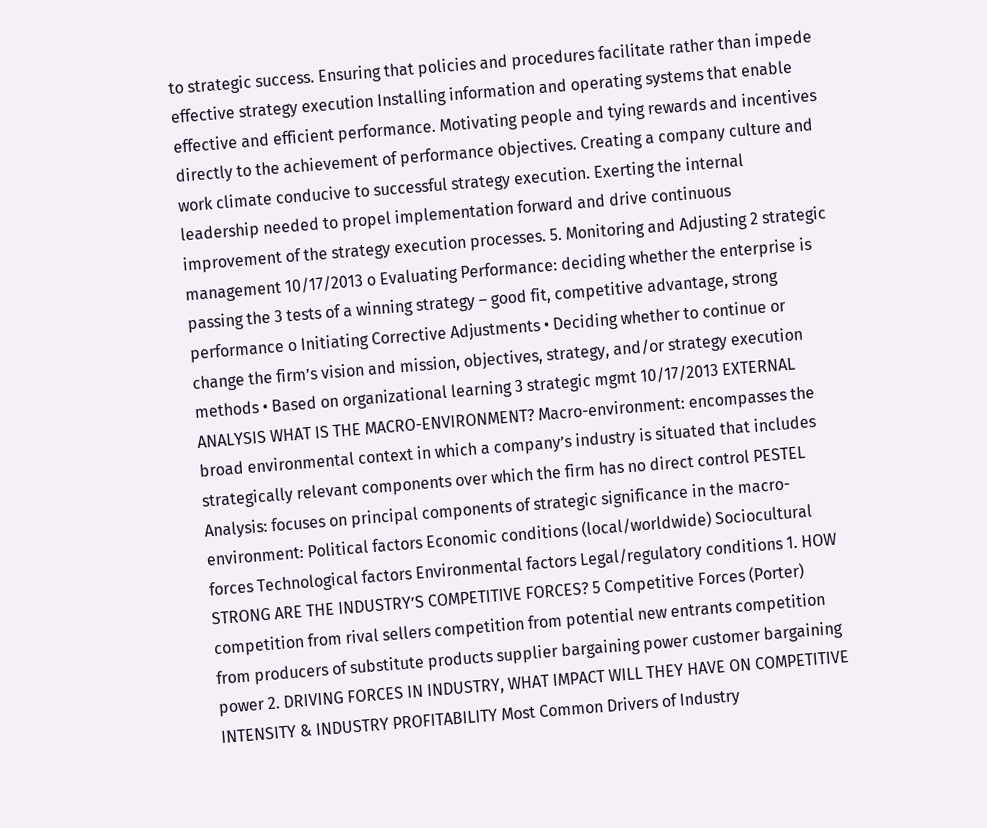to strategic success. Ensuring that policies and procedures facilitate rather than impede effective strategy execution Installing information and operating systems that enable effective and efficient performance. Motivating people and tying rewards and incentives directly to the achievement of performance objectives. Creating a company culture and work climate conducive to successful strategy execution. Exerting the internal leadership needed to propel implementation forward and drive continuous improvement of the strategy execution processes. 5. Monitoring and Adjusting 2 strategic management 10/17/2013 o Evaluating Performance: deciding whether the enterprise is passing the 3 tests of a winning strategy – good fit, competitive advantage, strong performance o Initiating Corrective Adjustments • Deciding whether to continue or change the firm’s vision and mission, objectives, strategy, and/or strategy execution methods • Based on organizational learning 3 strategic mgmt 10/17/2013 EXTERNAL ANALYSIS WHAT IS THE MACRO-ENVIRONMENT? Macro-environment: encompasses the broad environmental context in which a company’s industry is situated that includes strategically relevant components over which the firm has no direct control PESTEL Analysis: focuses on principal components of strategic significance in the macro- environment: Political factors Economic conditions (local/worldwide) Sociocultural forces Technological factors Environmental factors Legal/regulatory conditions 1. HOW STRONG ARE THE INDUSTRY’S COMPETITIVE FORCES? 5 Competitive Forces (Porter) competition from rival sellers competition from potential new entrants competition from producers of substitute products supplier bargaining power customer bargaining power 2. DRIVING FORCES IN INDUSTRY, WHAT IMPACT WILL THEY HAVE ON COMPETITIVE INTENSITY & INDUSTRY PROFITABILITY Most Common Drivers of Industry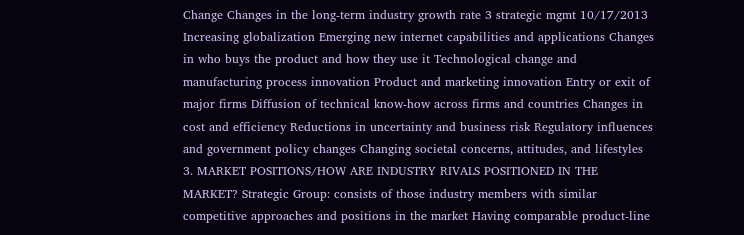Change Changes in the long-term industry growth rate 3 strategic mgmt 10/17/2013 Increasing globalization Emerging new internet capabilities and applications Changes in who buys the product and how they use it Technological change and manufacturing process innovation Product and marketing innovation Entry or exit of major firms Diffusion of technical know-how across firms and countries Changes in cost and efficiency Reductions in uncertainty and business risk Regulatory influences and government policy changes Changing societal concerns, attitudes, and lifestyles 3. MARKET POSITIONS/HOW ARE INDUSTRY RIVALS POSITIONED IN THE MARKET? Strategic Group: consists of those industry members with similar competitive approaches and positions in the market Having comparable product-line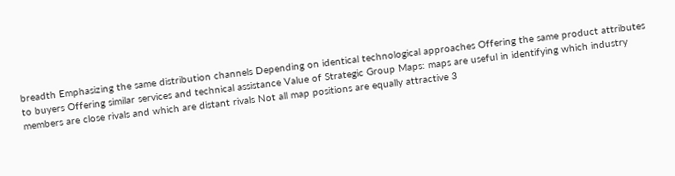breadth Emphasizing the same distribution channels Depending on identical technological approaches Offering the same product attributes to buyers Offering similar services and technical assistance Value of Strategic Group Maps: maps are useful in identifying which industry members are close rivals and which are distant rivals Not all map positions are equally attractive 3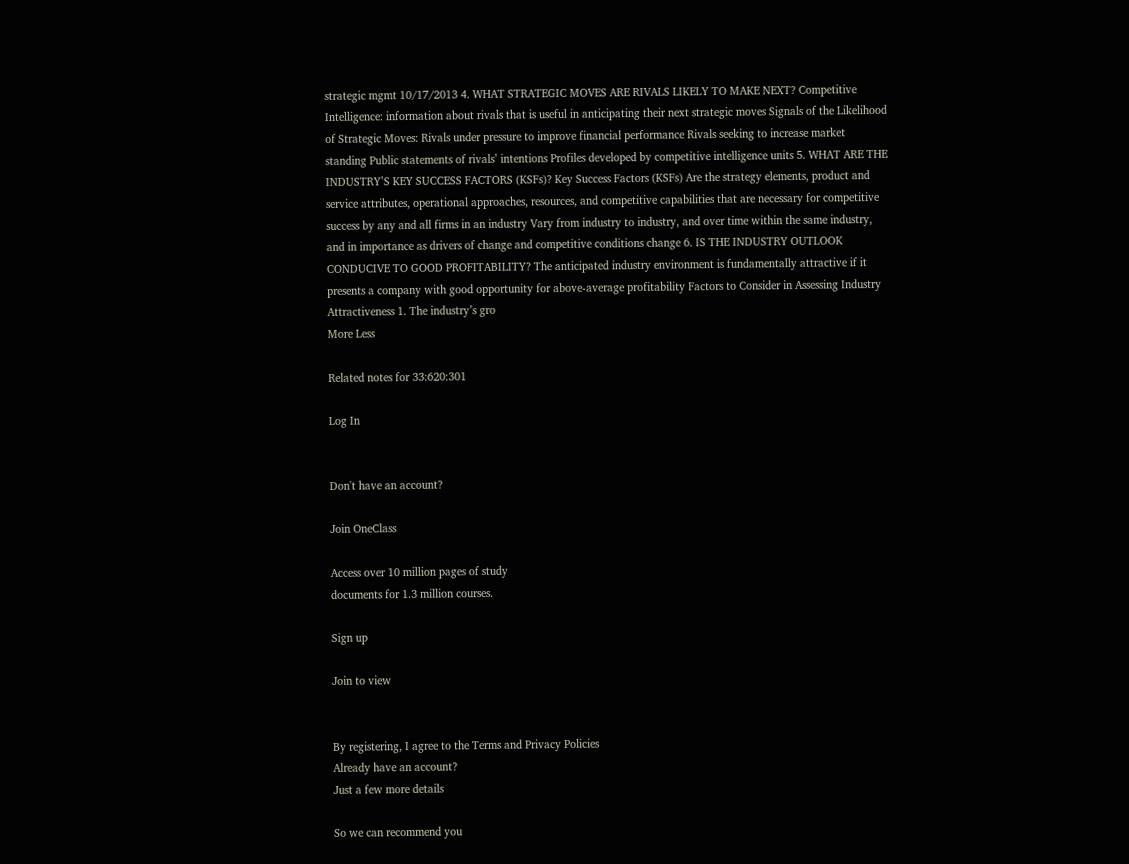strategic mgmt 10/17/2013 4. WHAT STRATEGIC MOVES ARE RIVALS LIKELY TO MAKE NEXT? Competitive Intelligence: information about rivals that is useful in anticipating their next strategic moves Signals of the Likelihood of Strategic Moves: Rivals under pressure to improve financial performance Rivals seeking to increase market standing Public statements of rivals’ intentions Profiles developed by competitive intelligence units 5. WHAT ARE THE INDUSTRY’S KEY SUCCESS FACTORS (KSFs)? Key Success Factors (KSFs) Are the strategy elements, product and service attributes, operational approaches, resources, and competitive capabilities that are necessary for competitive success by any and all firms in an industry Vary from industry to industry, and over time within the same industry, and in importance as drivers of change and competitive conditions change 6. IS THE INDUSTRY OUTLOOK CONDUCIVE TO GOOD PROFITABILITY? The anticipated industry environment is fundamentally attractive if it presents a company with good opportunity for above-average profitability Factors to Consider in Assessing Industry Attractiveness 1. The industry’s gro
More Less

Related notes for 33:620:301

Log In


Don't have an account?

Join OneClass

Access over 10 million pages of study
documents for 1.3 million courses.

Sign up

Join to view


By registering, I agree to the Terms and Privacy Policies
Already have an account?
Just a few more details

So we can recommend you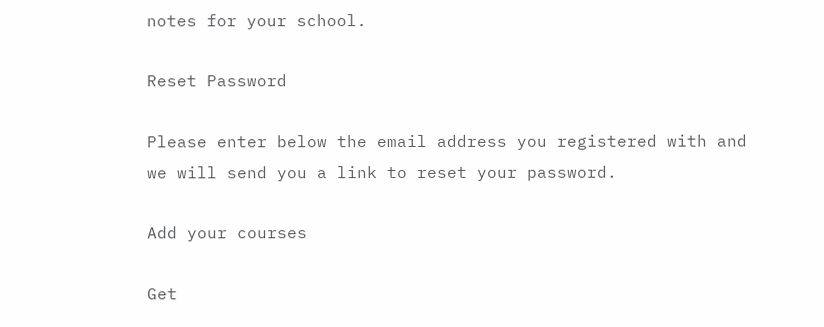notes for your school.

Reset Password

Please enter below the email address you registered with and we will send you a link to reset your password.

Add your courses

Get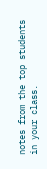notes from the top students in your class.